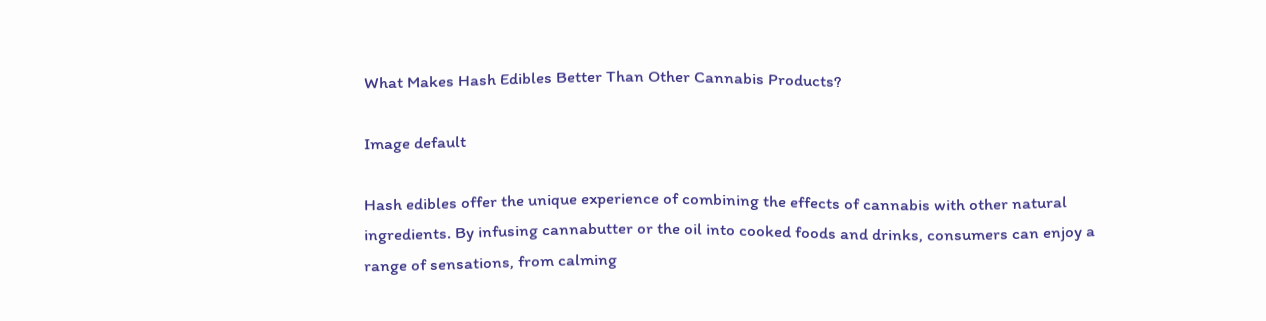What Makes Hash Edibles Better Than Other Cannabis Products?

Image default

Hash edibles offer the unique experience of combining the effects of cannabis with other natural ingredients. By infusing cannabutter or the oil into cooked foods and drinks, consumers can enjoy a range of sensations, from calming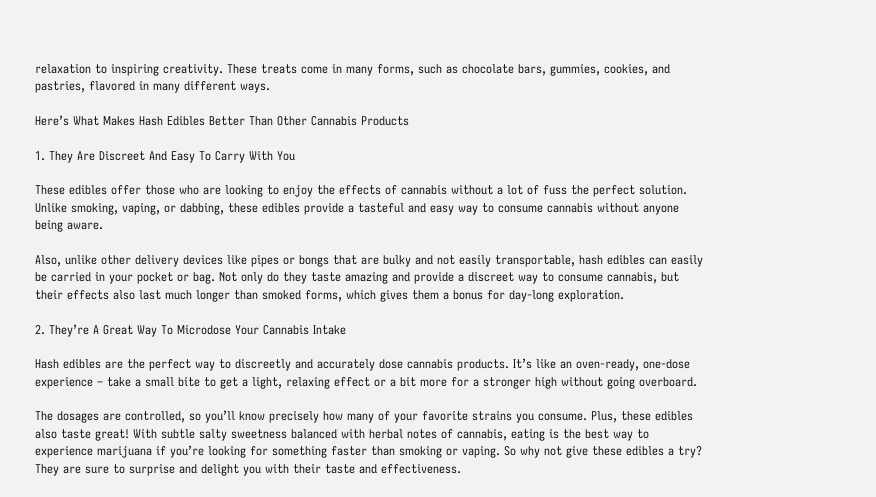relaxation to inspiring creativity. These treats come in many forms, such as chocolate bars, gummies, cookies, and pastries, flavored in many different ways.

Here’s What Makes Hash Edibles Better Than Other Cannabis Products

1. They Are Discreet And Easy To Carry With You

These edibles offer those who are looking to enjoy the effects of cannabis without a lot of fuss the perfect solution. Unlike smoking, vaping, or dabbing, these edibles provide a tasteful and easy way to consume cannabis without anyone being aware.

Also, unlike other delivery devices like pipes or bongs that are bulky and not easily transportable, hash edibles can easily be carried in your pocket or bag. Not only do they taste amazing and provide a discreet way to consume cannabis, but their effects also last much longer than smoked forms, which gives them a bonus for day-long exploration.

2. They’re A Great Way To Microdose Your Cannabis Intake

Hash edibles are the perfect way to discreetly and accurately dose cannabis products. It’s like an oven-ready, one-dose experience – take a small bite to get a light, relaxing effect or a bit more for a stronger high without going overboard.

The dosages are controlled, so you’ll know precisely how many of your favorite strains you consume. Plus, these edibles also taste great! With subtle salty sweetness balanced with herbal notes of cannabis, eating is the best way to experience marijuana if you’re looking for something faster than smoking or vaping. So why not give these edibles a try? They are sure to surprise and delight you with their taste and effectiveness.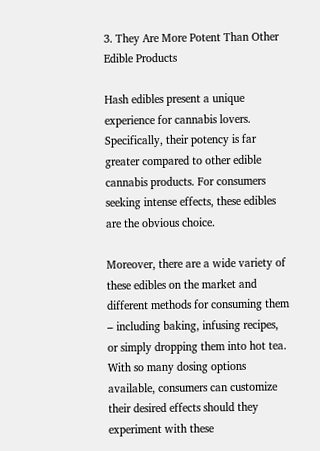3. They Are More Potent Than Other Edible Products

Hash edibles present a unique experience for cannabis lovers. Specifically, their potency is far greater compared to other edible cannabis products. For consumers seeking intense effects, these edibles are the obvious choice.

Moreover, there are a wide variety of these edibles on the market and different methods for consuming them – including baking, infusing recipes, or simply dropping them into hot tea. With so many dosing options available, consumers can customize their desired effects should they experiment with these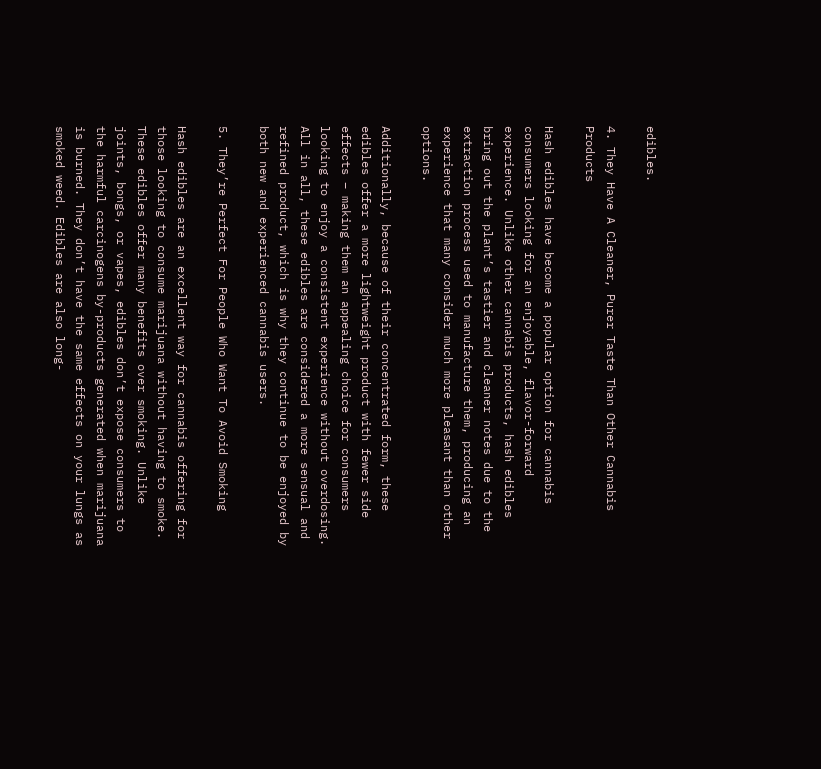edibles.

4. They Have A Cleaner, Purer Taste Than Other Cannabis Products

Hash edibles have become a popular option for cannabis consumers looking for an enjoyable, flavor-forward experience. Unlike other cannabis products, hash edibles bring out the plant’s tastier and cleaner notes due to the extraction process used to manufacture them, producing an experience that many consider much more pleasant than other options.

Additionally, because of their concentrated form, these edibles offer a more lightweight product with fewer side effects – making them an appealing choice for consumers looking to enjoy a consistent experience without overdosing. All in all, these edibles are considered a more sensual and refined product, which is why they continue to be enjoyed by both new and experienced cannabis users.

5. They’re Perfect For People Who Want To Avoid Smoking

Hash edibles are an excellent way for cannabis offering for those looking to consume marijuana without having to smoke. These edibles offer many benefits over smoking. Unlike joints, bongs, or vapes, edibles don’t expose consumers to the harmful carcinogens by-products generated when marijuana is burned. They don’t have the same effects on your lungs as smoked weed. Edibles are also long-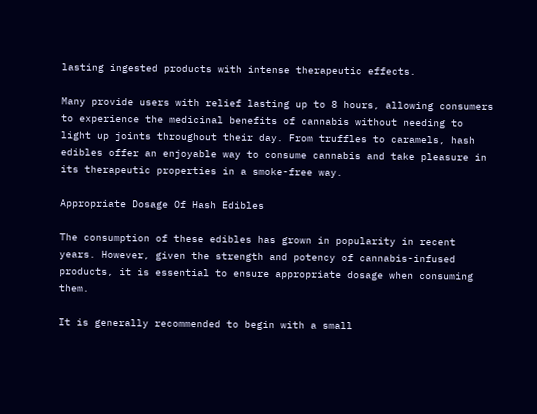lasting ingested products with intense therapeutic effects.

Many provide users with relief lasting up to 8 hours, allowing consumers to experience the medicinal benefits of cannabis without needing to light up joints throughout their day. From truffles to caramels, hash edibles offer an enjoyable way to consume cannabis and take pleasure in its therapeutic properties in a smoke-free way.

Appropriate Dosage Of Hash Edibles

The consumption of these edibles has grown in popularity in recent years. However, given the strength and potency of cannabis-infused products, it is essential to ensure appropriate dosage when consuming them.

It is generally recommended to begin with a small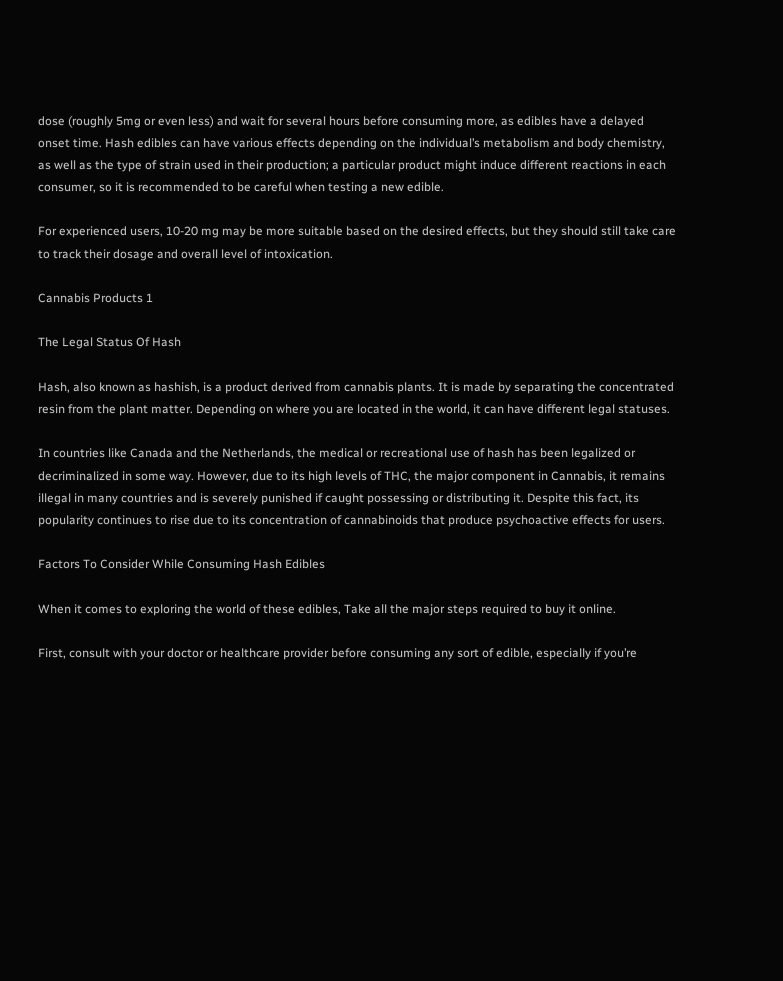dose (roughly 5mg or even less) and wait for several hours before consuming more, as edibles have a delayed onset time. Hash edibles can have various effects depending on the individual’s metabolism and body chemistry, as well as the type of strain used in their production; a particular product might induce different reactions in each consumer, so it is recommended to be careful when testing a new edible.

For experienced users, 10-20 mg may be more suitable based on the desired effects, but they should still take care to track their dosage and overall level of intoxication.

Cannabis Products 1

The Legal Status Of Hash

Hash, also known as hashish, is a product derived from cannabis plants. It is made by separating the concentrated resin from the plant matter. Depending on where you are located in the world, it can have different legal statuses.

In countries like Canada and the Netherlands, the medical or recreational use of hash has been legalized or decriminalized in some way. However, due to its high levels of THC, the major component in Cannabis, it remains illegal in many countries and is severely punished if caught possessing or distributing it. Despite this fact, its popularity continues to rise due to its concentration of cannabinoids that produce psychoactive effects for users.

Factors To Consider While Consuming Hash Edibles

When it comes to exploring the world of these edibles, Take all the major steps required to buy it online.

First, consult with your doctor or healthcare provider before consuming any sort of edible, especially if you’re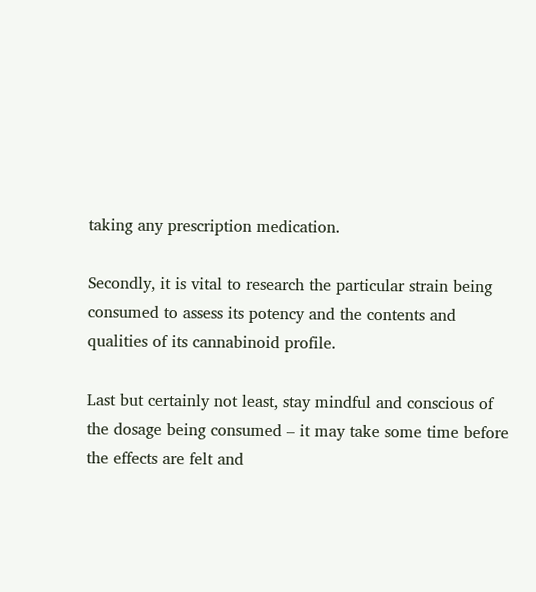taking any prescription medication.

Secondly, it is vital to research the particular strain being consumed to assess its potency and the contents and qualities of its cannabinoid profile.

Last but certainly not least, stay mindful and conscious of the dosage being consumed – it may take some time before the effects are felt and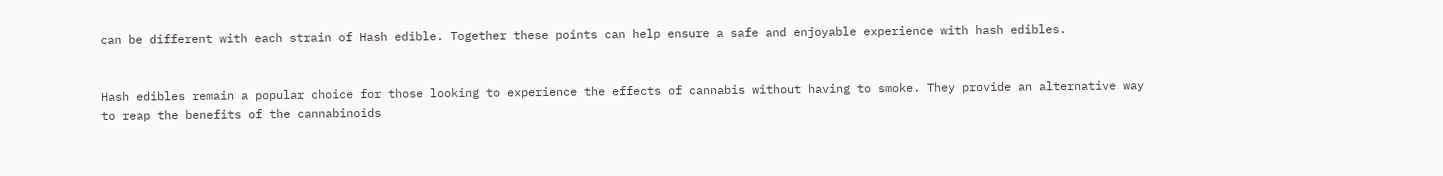can be different with each strain of Hash edible. Together these points can help ensure a safe and enjoyable experience with hash edibles.


Hash edibles remain a popular choice for those looking to experience the effects of cannabis without having to smoke. They provide an alternative way to reap the benefits of the cannabinoids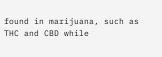found in marijuana, such as THC and CBD while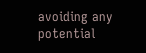avoiding any potential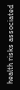health risks associated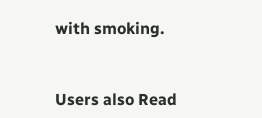with smoking.


Users also Read